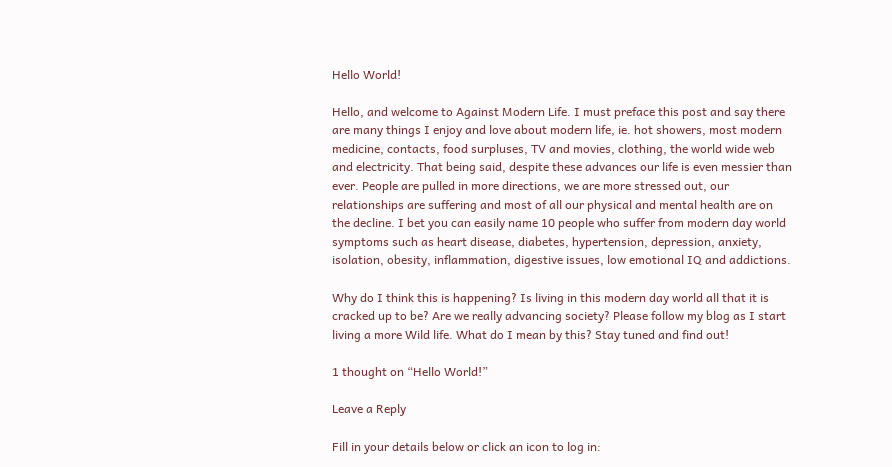Hello World!

Hello, and welcome to Against Modern Life. I must preface this post and say there are many things I enjoy and love about modern life, ie. hot showers, most modern medicine, contacts, food surpluses, TV and movies, clothing, the world wide web and electricity. That being said, despite these advances our life is even messier than ever. People are pulled in more directions, we are more stressed out, our relationships are suffering and most of all our physical and mental health are on the decline. I bet you can easily name 10 people who suffer from modern day world symptoms such as heart disease, diabetes, hypertension, depression, anxiety, isolation, obesity, inflammation, digestive issues, low emotional IQ and addictions.

Why do I think this is happening? Is living in this modern day world all that it is cracked up to be? Are we really advancing society? Please follow my blog as I start living a more Wild life. What do I mean by this? Stay tuned and find out!

1 thought on “Hello World!”

Leave a Reply

Fill in your details below or click an icon to log in: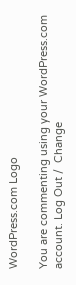WordPress.com Logo

You are commenting using your WordPress.com account. Log Out /  Change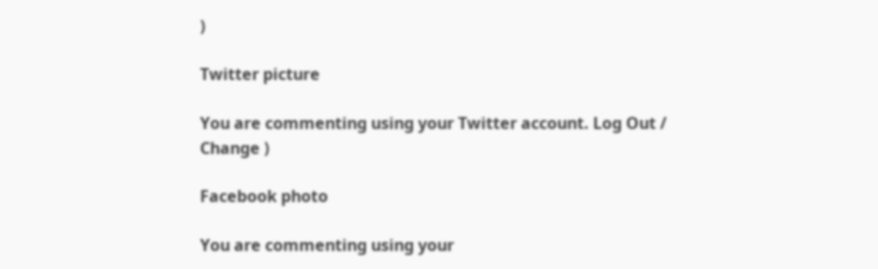)

Twitter picture

You are commenting using your Twitter account. Log Out /  Change )

Facebook photo

You are commenting using your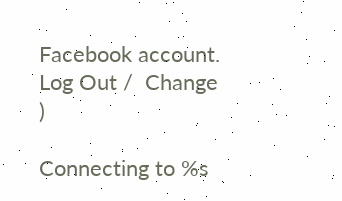Facebook account. Log Out /  Change )

Connecting to %s